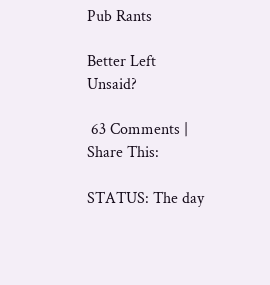Pub Rants

Better Left Unsaid?

 63 Comments |  Share This:

STATUS: The day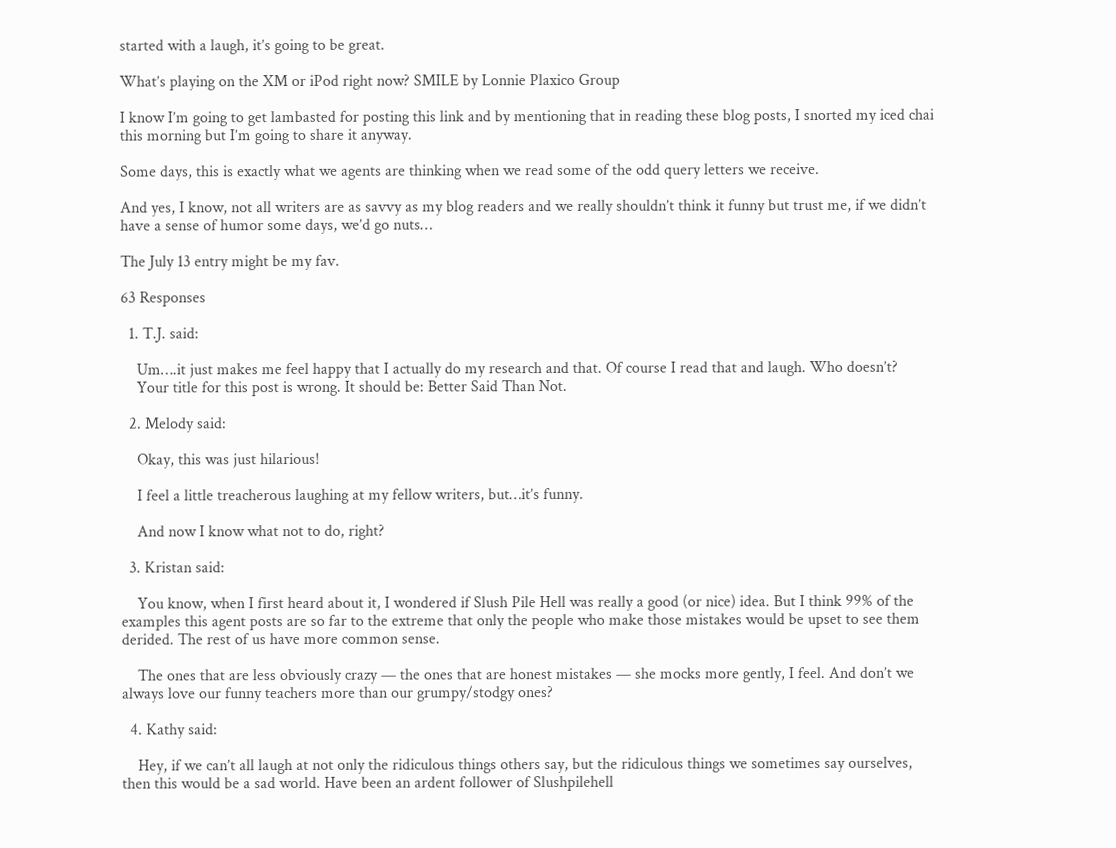started with a laugh, it’s going to be great.

What’s playing on the XM or iPod right now? SMILE by Lonnie Plaxico Group

I know I’m going to get lambasted for posting this link and by mentioning that in reading these blog posts, I snorted my iced chai this morning but I’m going to share it anyway.

Some days, this is exactly what we agents are thinking when we read some of the odd query letters we receive.

And yes, I know, not all writers are as savvy as my blog readers and we really shouldn’t think it funny but trust me, if we didn’t have a sense of humor some days, we’d go nuts…

The July 13 entry might be my fav.

63 Responses

  1. T.J. said:

    Um….it just makes me feel happy that I actually do my research and that. Of course I read that and laugh. Who doesn’t?
    Your title for this post is wrong. It should be: Better Said Than Not.

  2. Melody said:

    Okay, this was just hilarious!

    I feel a little treacherous laughing at my fellow writers, but…it’s funny.

    And now I know what not to do, right?

  3. Kristan said:

    You know, when I first heard about it, I wondered if Slush Pile Hell was really a good (or nice) idea. But I think 99% of the examples this agent posts are so far to the extreme that only the people who make those mistakes would be upset to see them derided. The rest of us have more common sense.

    The ones that are less obviously crazy — the ones that are honest mistakes — she mocks more gently, I feel. And don’t we always love our funny teachers more than our grumpy/stodgy ones?

  4. Kathy said:

    Hey, if we can’t all laugh at not only the ridiculous things others say, but the ridiculous things we sometimes say ourselves, then this would be a sad world. Have been an ardent follower of Slushpilehell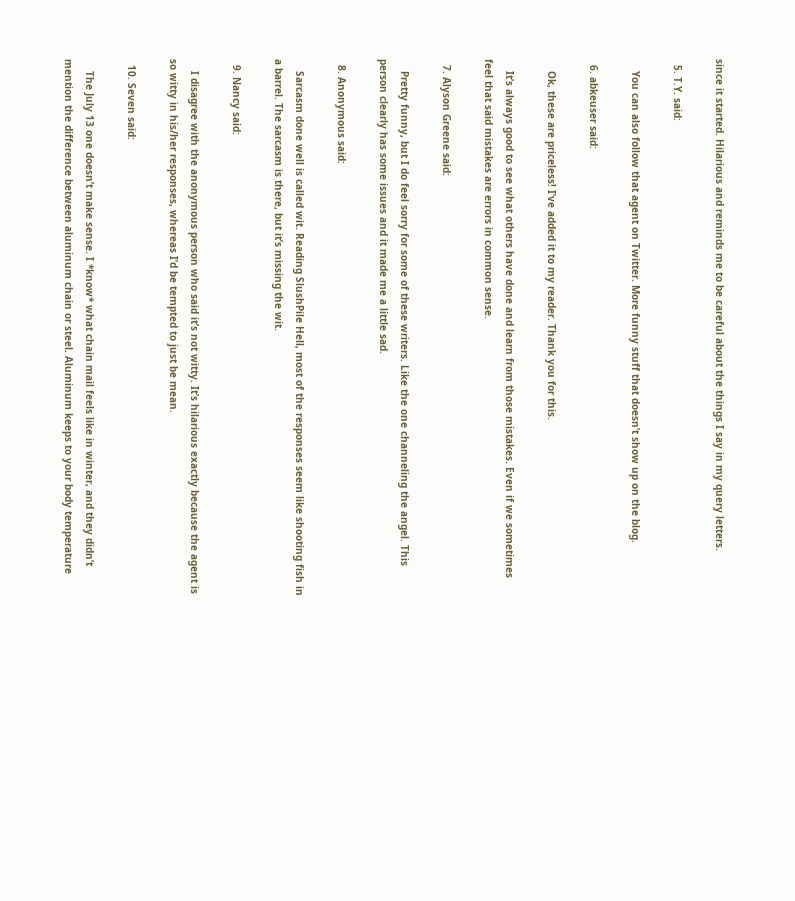since it started. Hilarious and reminds me to be careful about the things I say in my query letters.

  5. T.Y. said:

    You can also follow that agent on Twitter. More funny stuff that doesn’t show up on the blog.

  6. abkeuser said:

    Ok, these are priceless! I’ve added it to my reader. Thank you for this.

    It’s always good to see what others have done and learn from those mistakes. Even if we sometimes feel that said mistakes are errors in common sense.

  7. Alyson Greene said:

    Pretty funny, but I do feel sorry for some of these writers. Like the one channeling the angel. This person clearly has some issues and it made me a little sad.

  8. Anonymous said:

    Sarcasm done well is called wit. Reading SlushPile Hell, most of the responses seem like shooting fish in a barrel. The sarcasm is there, but it’s missing the wit.

  9. Nancy said:

    I disagree with the anonymous person who said it’s not witty. It’s hilarious exactly because the agent is so witty in his/her responses, whereas I’d be tempted to just be mean.

  10. Seven said:

    The July 13 one doesn’t make sense. I *know* what chain mail feels like in winter, and they didn’t mention the difference between aluminum chain or steel. Aluminum keeps to your body temperature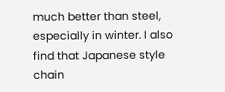much better than steel, especially in winter. I also find that Japanese style chain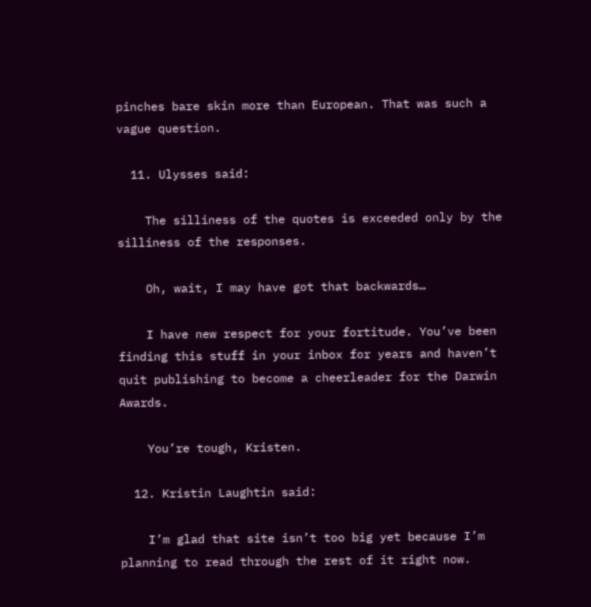pinches bare skin more than European. That was such a vague question.

  11. Ulysses said:

    The silliness of the quotes is exceeded only by the silliness of the responses.

    Oh, wait, I may have got that backwards…

    I have new respect for your fortitude. You’ve been finding this stuff in your inbox for years and haven’t quit publishing to become a cheerleader for the Darwin Awards.

    You’re tough, Kristen.

  12. Kristin Laughtin said:

    I’m glad that site isn’t too big yet because I’m planning to read through the rest of it right now.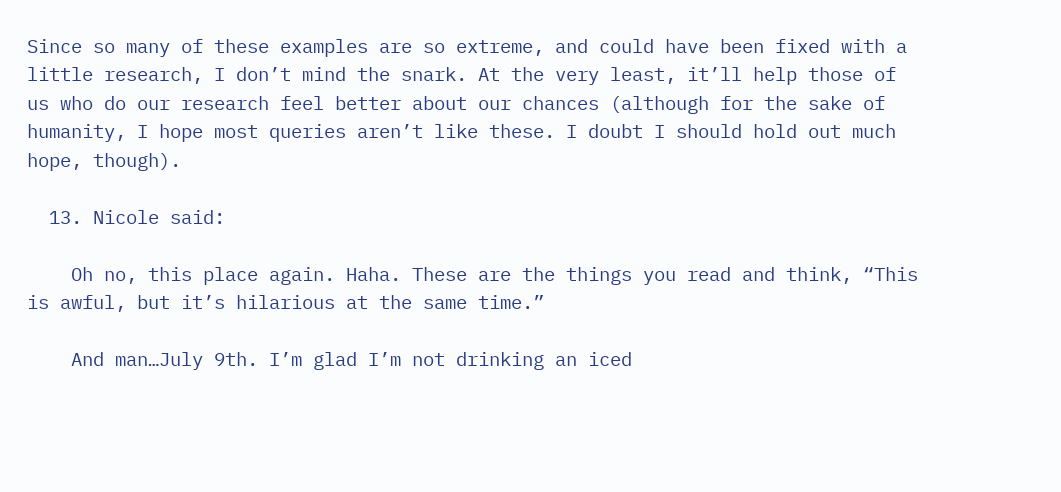Since so many of these examples are so extreme, and could have been fixed with a little research, I don’t mind the snark. At the very least, it’ll help those of us who do our research feel better about our chances (although for the sake of humanity, I hope most queries aren’t like these. I doubt I should hold out much hope, though).

  13. Nicole said:

    Oh no, this place again. Haha. These are the things you read and think, “This is awful, but it’s hilarious at the same time.”

    And man…July 9th. I’m glad I’m not drinking an iced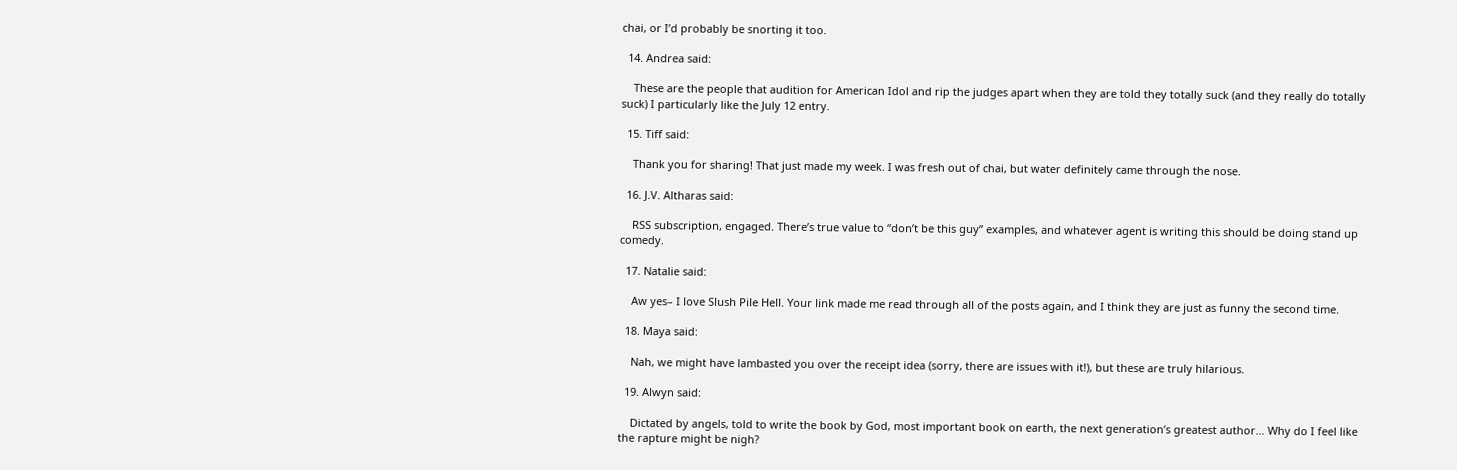chai, or I’d probably be snorting it too.

  14. Andrea said:

    These are the people that audition for American Idol and rip the judges apart when they are told they totally suck (and they really do totally suck) I particularly like the July 12 entry.

  15. Tiff said:

    Thank you for sharing! That just made my week. I was fresh out of chai, but water definitely came through the nose.

  16. J.V. Altharas said:

    RSS subscription, engaged. There’s true value to “don’t be this guy” examples, and whatever agent is writing this should be doing stand up comedy.

  17. Natalie said:

    Aw yes– I love Slush Pile Hell. Your link made me read through all of the posts again, and I think they are just as funny the second time.

  18. Maya said:

    Nah, we might have lambasted you over the receipt idea (sorry, there are issues with it!), but these are truly hilarious.

  19. Alwyn said:

    Dictated by angels, told to write the book by God, most important book on earth, the next generation’s greatest author… Why do I feel like the rapture might be nigh?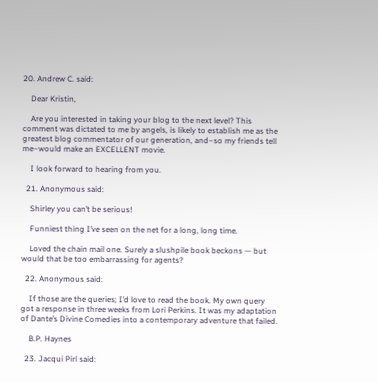20. Andrew C. said:

    Dear Kristin,

    Are you interested in taking your blog to the next level? This comment was dictated to me by angels, is likely to establish me as the greatest blog commentator of our generation, and–so my friends tell me–would make an EXCELLENT movie.

    I look forward to hearing from you.

  21. Anonymous said:

    Shirley you can’t be serious!

    Funniest thing I’ve seen on the net for a long, long time.

    Loved the chain mail one. Surely a slushpile book beckons — but would that be too embarrassing for agents?

  22. Anonymous said:

    If those are the queries; I’d love to read the book. My own query got a response in three weeks from Lori Perkins. It was my adaptation of Dante’s Divine Comedies into a contemporary adventure that failed.

    B.P. Haynes

  23. Jacqui Pirl said: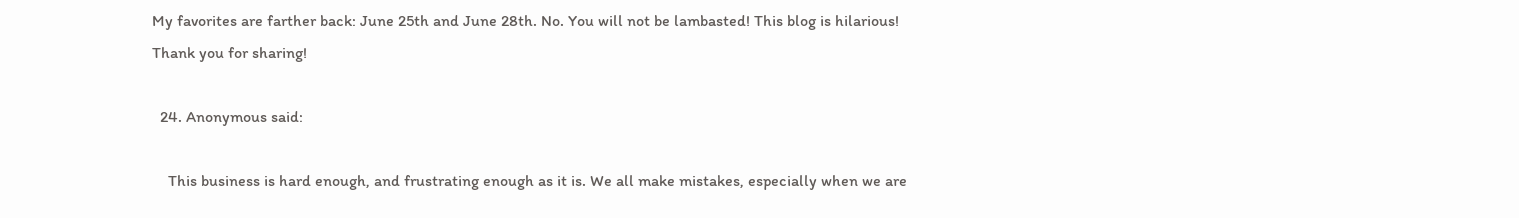My favorites are farther back: June 25th and June 28th. No. You will not be lambasted! This blog is hilarious! Thank you for sharing!

  24. Anonymous said:

    This business is hard enough, and frustrating enough as it is. We all make mistakes, especially when we are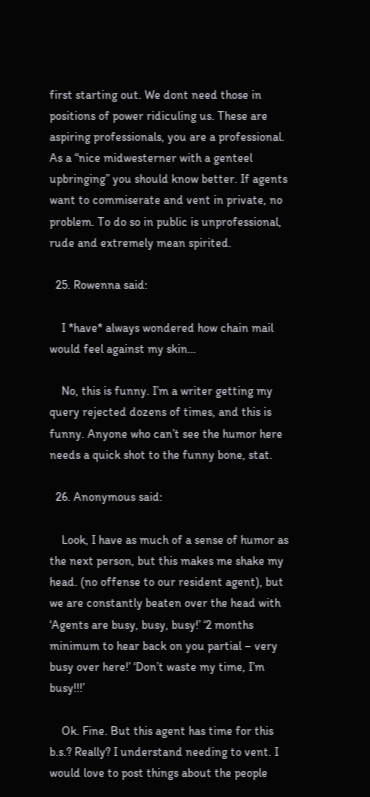first starting out. We dont need those in positions of power ridiculing us. These are aspiring professionals, you are a professional. As a “nice midwesterner with a genteel upbringing” you should know better. If agents want to commiserate and vent in private, no problem. To do so in public is unprofessional, rude and extremely mean spirited.

  25. Rowenna said:

    I *have* always wondered how chain mail would feel against my skin…

    No, this is funny. I’m a writer getting my query rejected dozens of times, and this is funny. Anyone who can’t see the humor here needs a quick shot to the funny bone, stat.

  26. Anonymous said:

    Look, I have as much of a sense of humor as the next person, but this makes me shake my head. (no offense to our resident agent), but we are constantly beaten over the head with ‘Agents are busy, busy, busy!’ ‘2 months minimum to hear back on you partial – very busy over here!’ ‘Don’t waste my time, I’m busy!!!’

    Ok. Fine. But this agent has time for this b.s.? Really? I understand needing to vent. I would love to post things about the people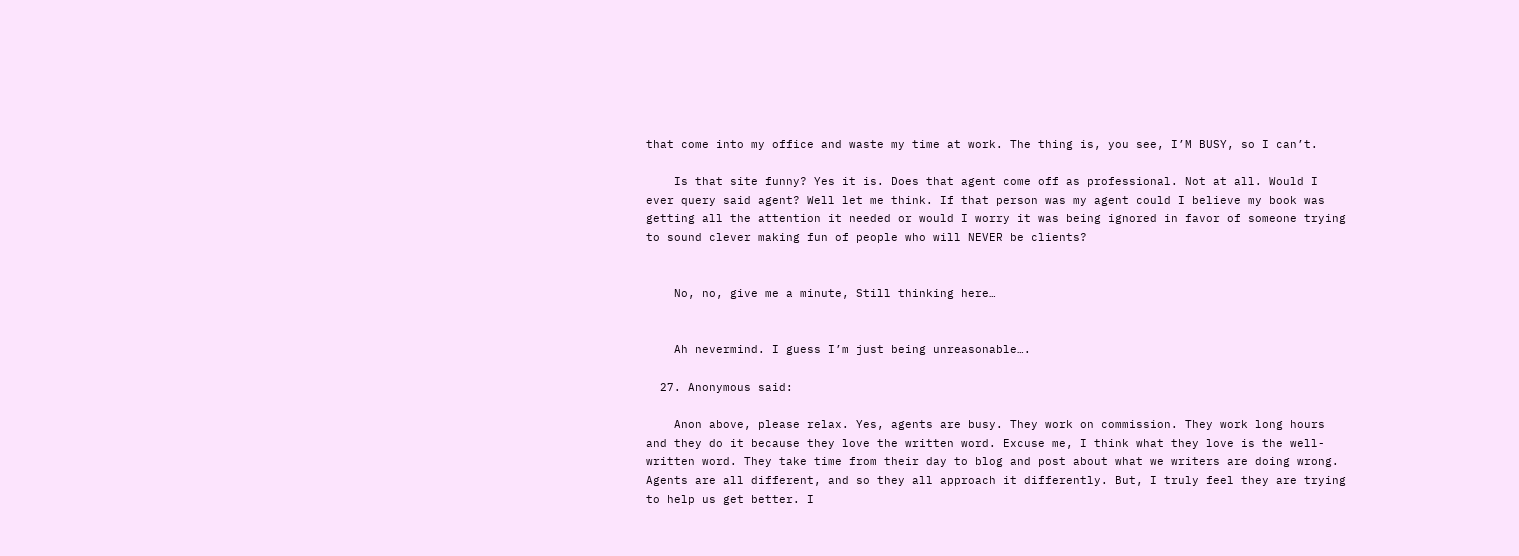that come into my office and waste my time at work. The thing is, you see, I’M BUSY, so I can’t.

    Is that site funny? Yes it is. Does that agent come off as professional. Not at all. Would I ever query said agent? Well let me think. If that person was my agent could I believe my book was getting all the attention it needed or would I worry it was being ignored in favor of someone trying to sound clever making fun of people who will NEVER be clients?


    No, no, give me a minute, Still thinking here…


    Ah nevermind. I guess I’m just being unreasonable….

  27. Anonymous said:

    Anon above, please relax. Yes, agents are busy. They work on commission. They work long hours and they do it because they love the written word. Excuse me, I think what they love is the well-written word. They take time from their day to blog and post about what we writers are doing wrong. Agents are all different, and so they all approach it differently. But, I truly feel they are trying to help us get better. I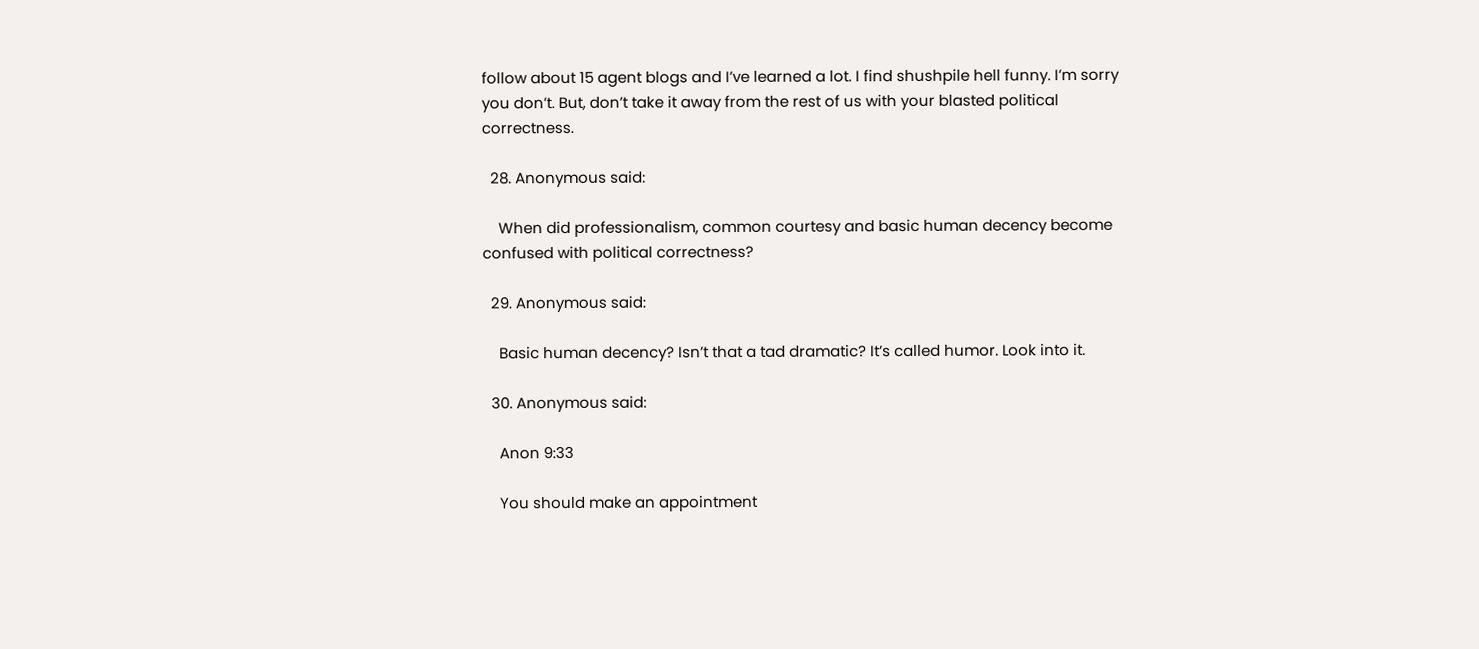follow about 15 agent blogs and I’ve learned a lot. I find shushpile hell funny. I’m sorry you don’t. But, don’t take it away from the rest of us with your blasted political correctness.

  28. Anonymous said:

    When did professionalism, common courtesy and basic human decency become confused with political correctness?

  29. Anonymous said:

    Basic human decency? Isn’t that a tad dramatic? It’s called humor. Look into it.

  30. Anonymous said:

    Anon 9:33

    You should make an appointment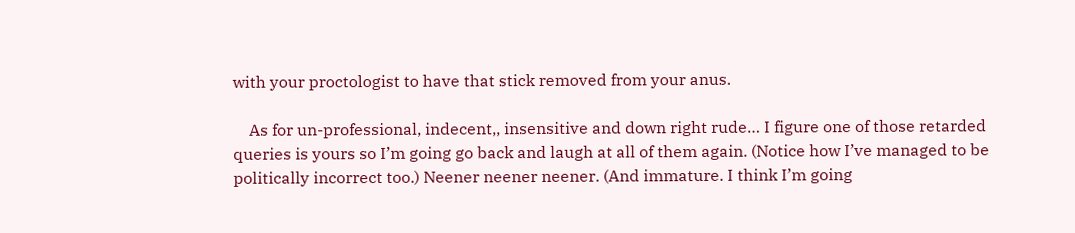with your proctologist to have that stick removed from your anus.

    As for un-professional, indecent,, insensitive and down right rude… I figure one of those retarded queries is yours so I’m going go back and laugh at all of them again. (Notice how I’ve managed to be politically incorrect too.) Neener neener neener. (And immature. I think I’m going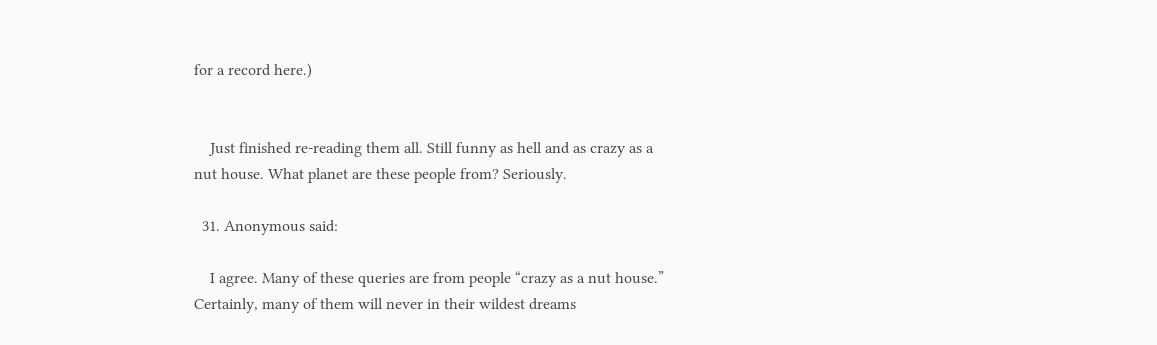for a record here.)


    Just finished re-reading them all. Still funny as hell and as crazy as a nut house. What planet are these people from? Seriously.

  31. Anonymous said:

    I agree. Many of these queries are from people “crazy as a nut house.” Certainly, many of them will never in their wildest dreams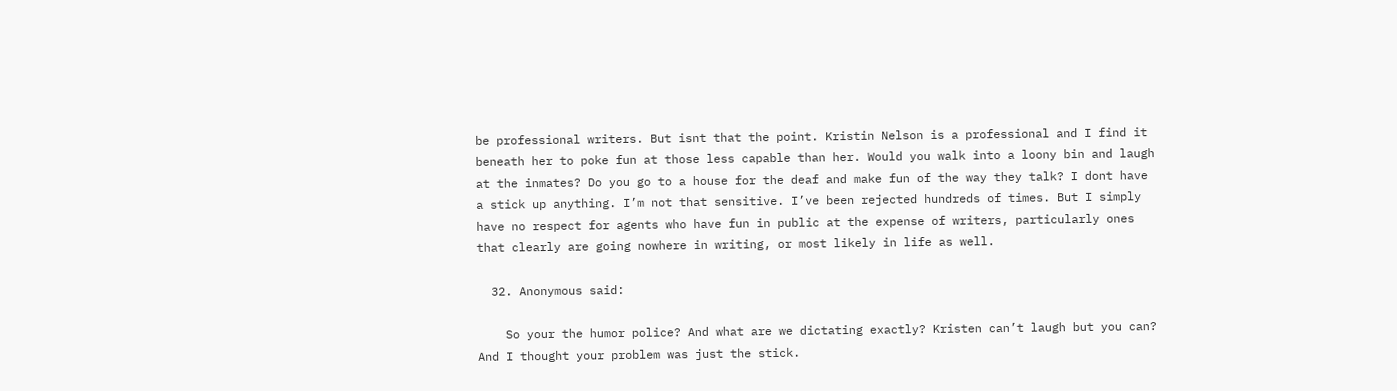be professional writers. But isnt that the point. Kristin Nelson is a professional and I find it beneath her to poke fun at those less capable than her. Would you walk into a loony bin and laugh at the inmates? Do you go to a house for the deaf and make fun of the way they talk? I dont have a stick up anything. I’m not that sensitive. I’ve been rejected hundreds of times. But I simply have no respect for agents who have fun in public at the expense of writers, particularly ones that clearly are going nowhere in writing, or most likely in life as well.

  32. Anonymous said:

    So your the humor police? And what are we dictating exactly? Kristen can’t laugh but you can? And I thought your problem was just the stick.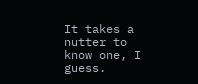It takes a nutter to know one, I guess.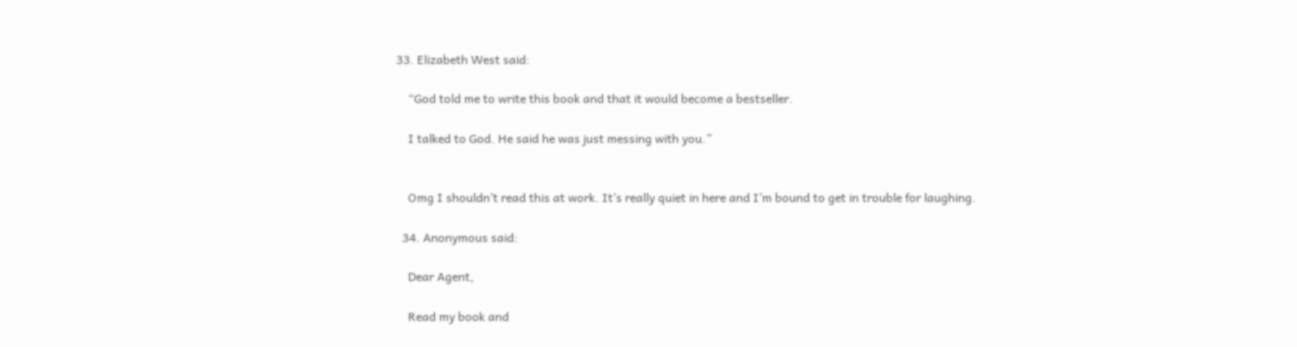33. Elizabeth West said:

    “God told me to write this book and that it would become a bestseller.

    I talked to God. He said he was just messing with you.”


    Omg I shouldn’t read this at work. It’s really quiet in here and I’m bound to get in trouble for laughing.

  34. Anonymous said:

    Dear Agent,

    Read my book and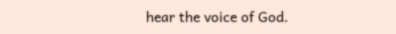hear the voice of God.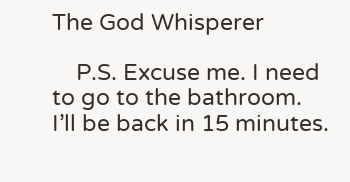The God Whisperer

    P.S. Excuse me. I need to go to the bathroom. I’ll be back in 15 minutes.